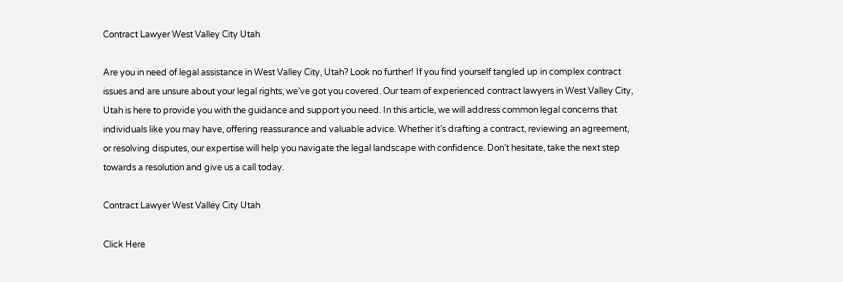Contract Lawyer West Valley City Utah

Are you in need of legal assistance in West Valley City, Utah? Look no further! If you find yourself tangled up in complex contract issues and are unsure about your legal rights, we’ve got you covered. Our team of experienced contract lawyers in West Valley City, Utah is here to provide you with the guidance and support you need. In this article, we will address common legal concerns that individuals like you may have, offering reassurance and valuable advice. Whether it’s drafting a contract, reviewing an agreement, or resolving disputes, our expertise will help you navigate the legal landscape with confidence. Don’t hesitate, take the next step towards a resolution and give us a call today.

Contract Lawyer West Valley City Utah

Click Here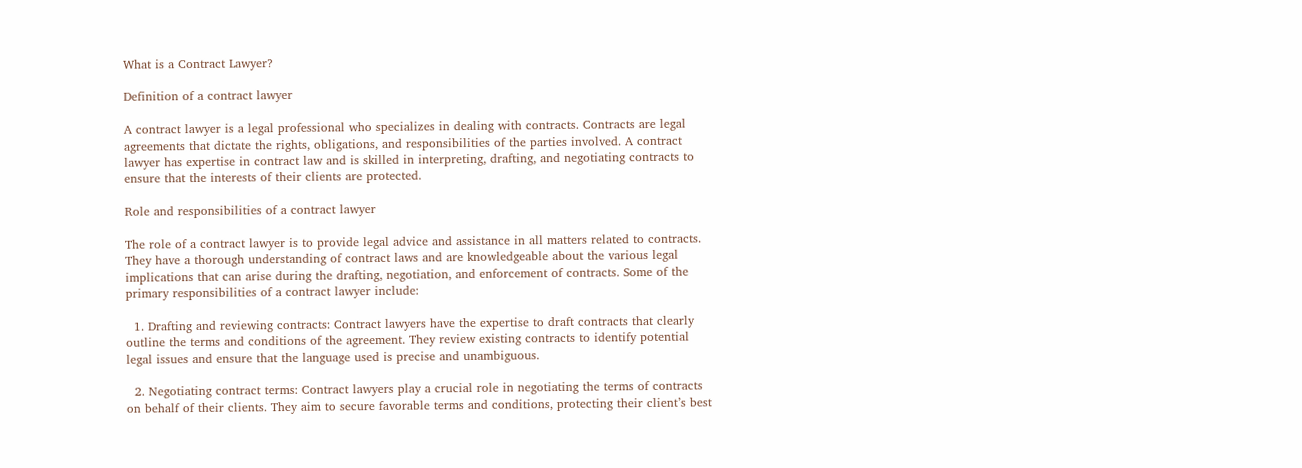What is a Contract Lawyer?

Definition of a contract lawyer

A contract lawyer is a legal professional who specializes in dealing with contracts. Contracts are legal agreements that dictate the rights, obligations, and responsibilities of the parties involved. A contract lawyer has expertise in contract law and is skilled in interpreting, drafting, and negotiating contracts to ensure that the interests of their clients are protected.

Role and responsibilities of a contract lawyer

The role of a contract lawyer is to provide legal advice and assistance in all matters related to contracts. They have a thorough understanding of contract laws and are knowledgeable about the various legal implications that can arise during the drafting, negotiation, and enforcement of contracts. Some of the primary responsibilities of a contract lawyer include:

  1. Drafting and reviewing contracts: Contract lawyers have the expertise to draft contracts that clearly outline the terms and conditions of the agreement. They review existing contracts to identify potential legal issues and ensure that the language used is precise and unambiguous.

  2. Negotiating contract terms: Contract lawyers play a crucial role in negotiating the terms of contracts on behalf of their clients. They aim to secure favorable terms and conditions, protecting their client’s best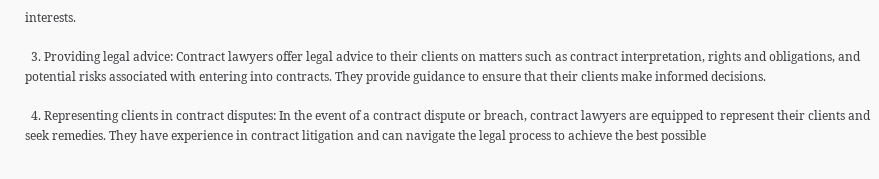interests.

  3. Providing legal advice: Contract lawyers offer legal advice to their clients on matters such as contract interpretation, rights and obligations, and potential risks associated with entering into contracts. They provide guidance to ensure that their clients make informed decisions.

  4. Representing clients in contract disputes: In the event of a contract dispute or breach, contract lawyers are equipped to represent their clients and seek remedies. They have experience in contract litigation and can navigate the legal process to achieve the best possible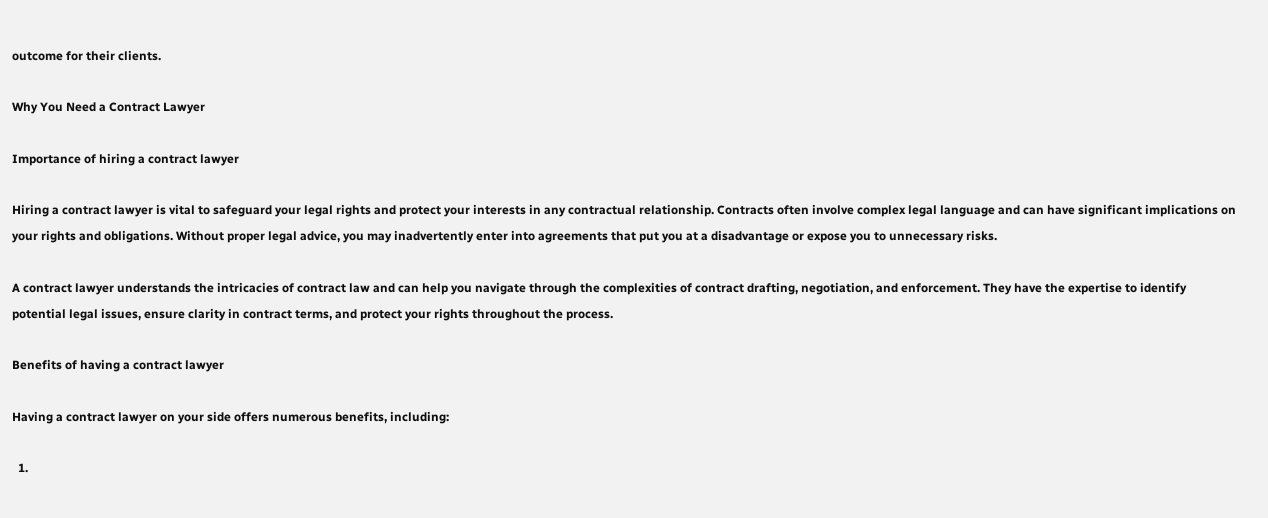outcome for their clients.

Why You Need a Contract Lawyer

Importance of hiring a contract lawyer

Hiring a contract lawyer is vital to safeguard your legal rights and protect your interests in any contractual relationship. Contracts often involve complex legal language and can have significant implications on your rights and obligations. Without proper legal advice, you may inadvertently enter into agreements that put you at a disadvantage or expose you to unnecessary risks.

A contract lawyer understands the intricacies of contract law and can help you navigate through the complexities of contract drafting, negotiation, and enforcement. They have the expertise to identify potential legal issues, ensure clarity in contract terms, and protect your rights throughout the process.

Benefits of having a contract lawyer

Having a contract lawyer on your side offers numerous benefits, including:

  1.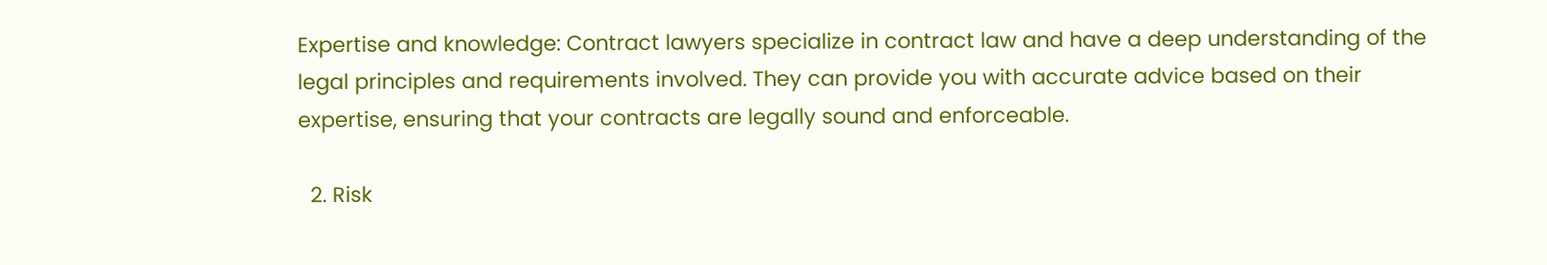Expertise and knowledge: Contract lawyers specialize in contract law and have a deep understanding of the legal principles and requirements involved. They can provide you with accurate advice based on their expertise, ensuring that your contracts are legally sound and enforceable.

  2. Risk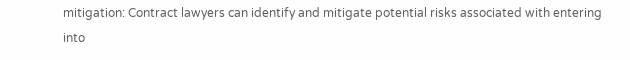mitigation: Contract lawyers can identify and mitigate potential risks associated with entering into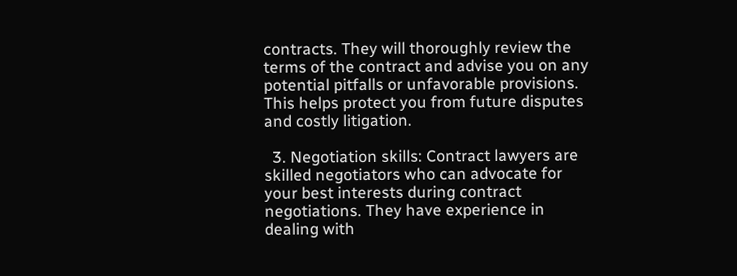contracts. They will thoroughly review the terms of the contract and advise you on any potential pitfalls or unfavorable provisions. This helps protect you from future disputes and costly litigation.

  3. Negotiation skills: Contract lawyers are skilled negotiators who can advocate for your best interests during contract negotiations. They have experience in dealing with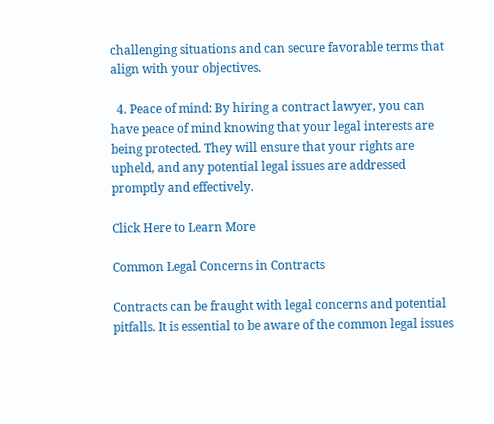challenging situations and can secure favorable terms that align with your objectives.

  4. Peace of mind: By hiring a contract lawyer, you can have peace of mind knowing that your legal interests are being protected. They will ensure that your rights are upheld, and any potential legal issues are addressed promptly and effectively.

Click Here to Learn More

Common Legal Concerns in Contracts

Contracts can be fraught with legal concerns and potential pitfalls. It is essential to be aware of the common legal issues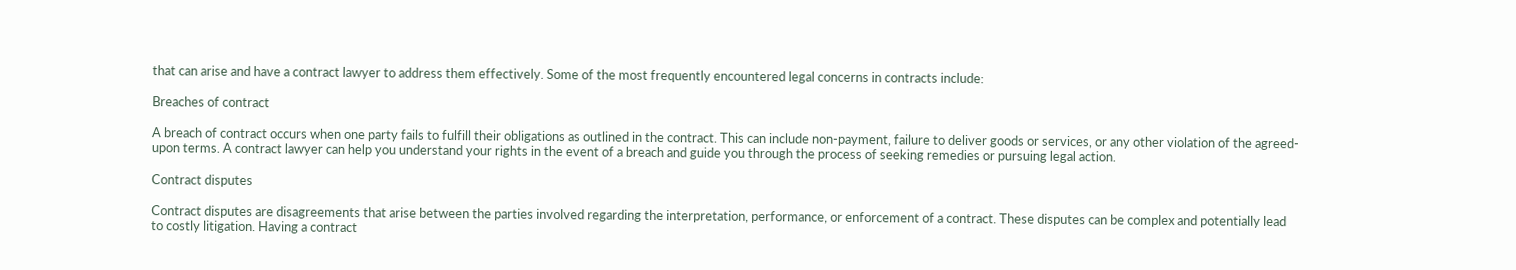that can arise and have a contract lawyer to address them effectively. Some of the most frequently encountered legal concerns in contracts include:

Breaches of contract

A breach of contract occurs when one party fails to fulfill their obligations as outlined in the contract. This can include non-payment, failure to deliver goods or services, or any other violation of the agreed-upon terms. A contract lawyer can help you understand your rights in the event of a breach and guide you through the process of seeking remedies or pursuing legal action.

Contract disputes

Contract disputes are disagreements that arise between the parties involved regarding the interpretation, performance, or enforcement of a contract. These disputes can be complex and potentially lead to costly litigation. Having a contract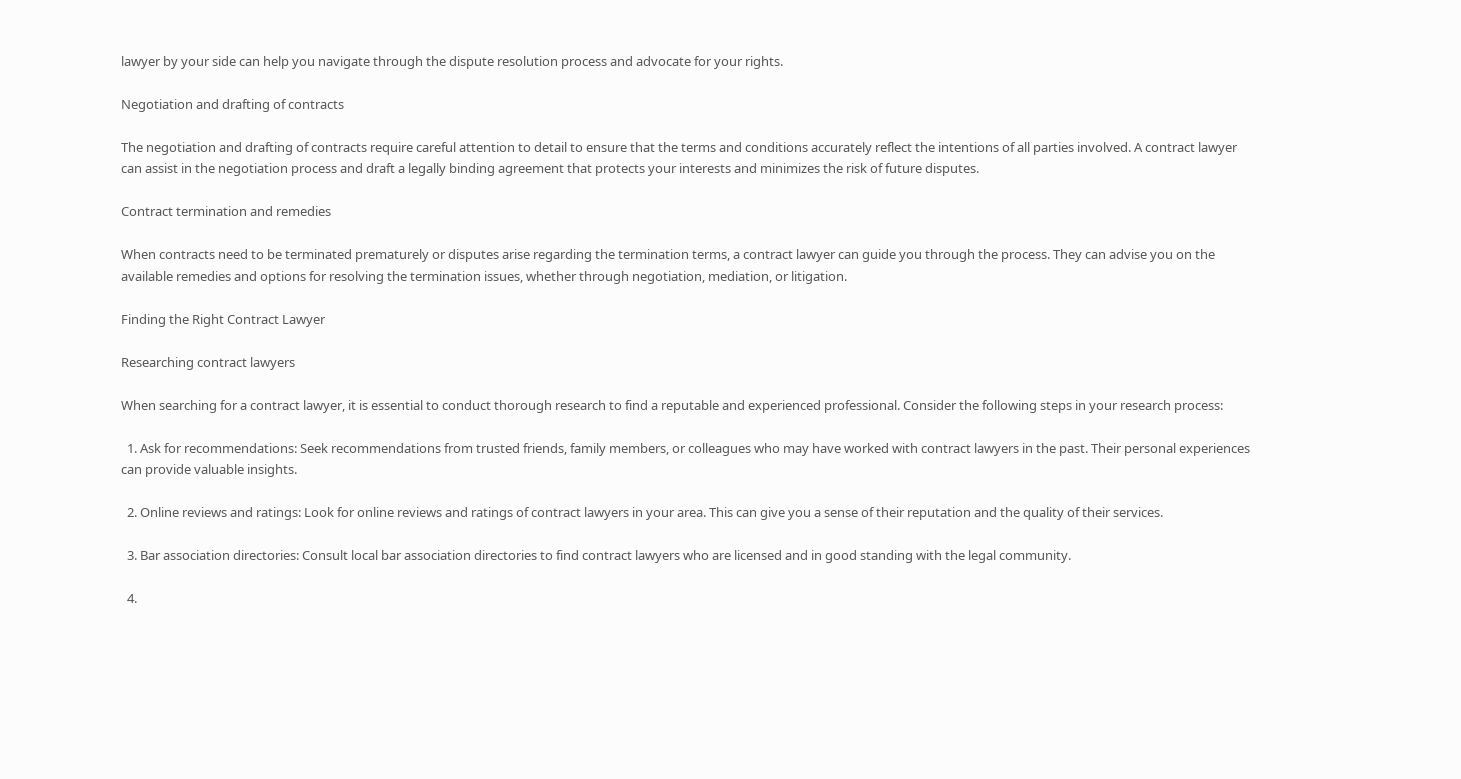lawyer by your side can help you navigate through the dispute resolution process and advocate for your rights.

Negotiation and drafting of contracts

The negotiation and drafting of contracts require careful attention to detail to ensure that the terms and conditions accurately reflect the intentions of all parties involved. A contract lawyer can assist in the negotiation process and draft a legally binding agreement that protects your interests and minimizes the risk of future disputes.

Contract termination and remedies

When contracts need to be terminated prematurely or disputes arise regarding the termination terms, a contract lawyer can guide you through the process. They can advise you on the available remedies and options for resolving the termination issues, whether through negotiation, mediation, or litigation.

Finding the Right Contract Lawyer

Researching contract lawyers

When searching for a contract lawyer, it is essential to conduct thorough research to find a reputable and experienced professional. Consider the following steps in your research process:

  1. Ask for recommendations: Seek recommendations from trusted friends, family members, or colleagues who may have worked with contract lawyers in the past. Their personal experiences can provide valuable insights.

  2. Online reviews and ratings: Look for online reviews and ratings of contract lawyers in your area. This can give you a sense of their reputation and the quality of their services.

  3. Bar association directories: Consult local bar association directories to find contract lawyers who are licensed and in good standing with the legal community.

  4.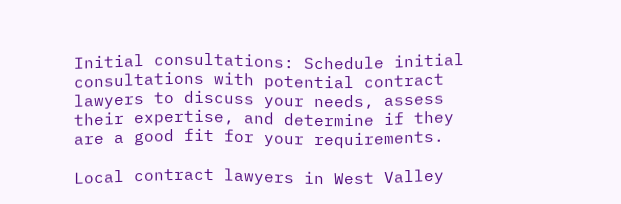Initial consultations: Schedule initial consultations with potential contract lawyers to discuss your needs, assess their expertise, and determine if they are a good fit for your requirements.

Local contract lawyers in West Valley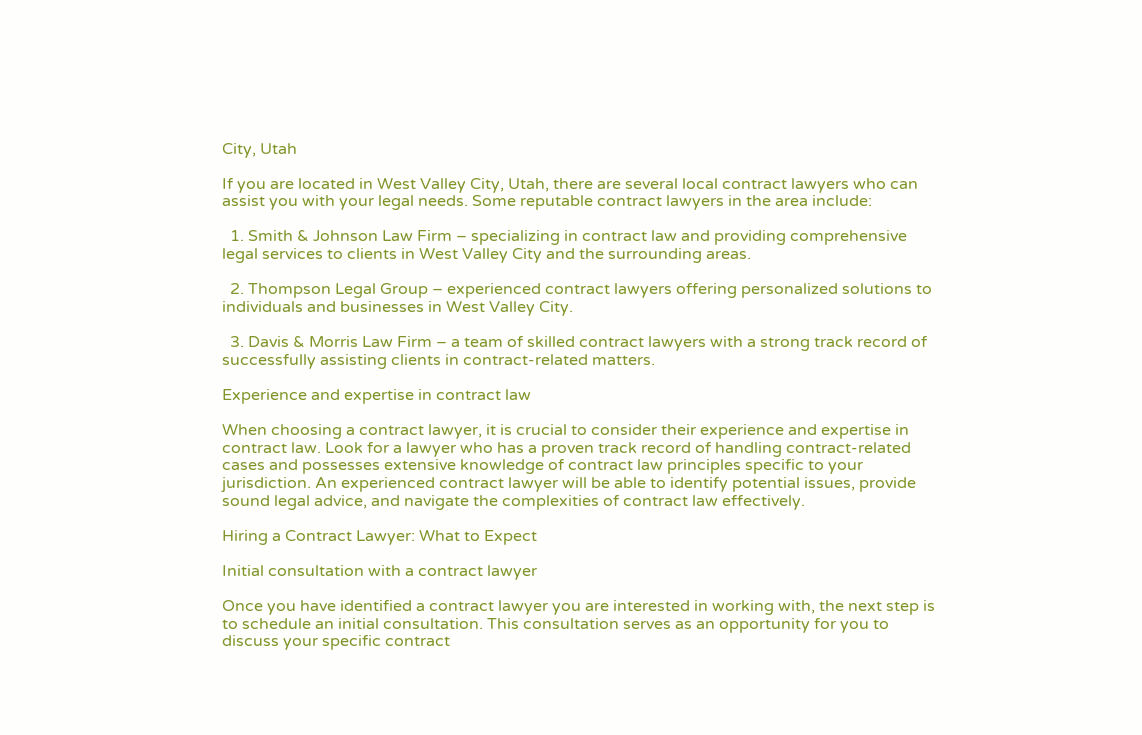City, Utah

If you are located in West Valley City, Utah, there are several local contract lawyers who can assist you with your legal needs. Some reputable contract lawyers in the area include:

  1. Smith & Johnson Law Firm – specializing in contract law and providing comprehensive legal services to clients in West Valley City and the surrounding areas.

  2. Thompson Legal Group – experienced contract lawyers offering personalized solutions to individuals and businesses in West Valley City.

  3. Davis & Morris Law Firm – a team of skilled contract lawyers with a strong track record of successfully assisting clients in contract-related matters.

Experience and expertise in contract law

When choosing a contract lawyer, it is crucial to consider their experience and expertise in contract law. Look for a lawyer who has a proven track record of handling contract-related cases and possesses extensive knowledge of contract law principles specific to your jurisdiction. An experienced contract lawyer will be able to identify potential issues, provide sound legal advice, and navigate the complexities of contract law effectively.

Hiring a Contract Lawyer: What to Expect

Initial consultation with a contract lawyer

Once you have identified a contract lawyer you are interested in working with, the next step is to schedule an initial consultation. This consultation serves as an opportunity for you to discuss your specific contract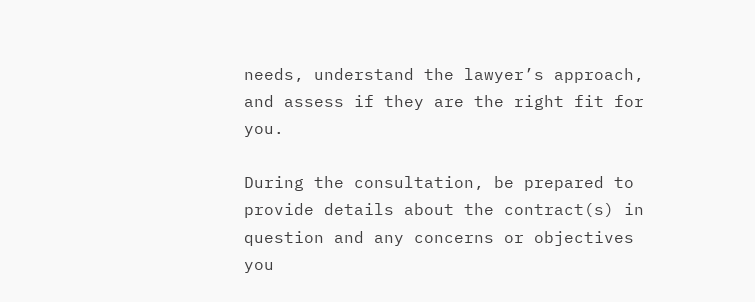needs, understand the lawyer’s approach, and assess if they are the right fit for you.

During the consultation, be prepared to provide details about the contract(s) in question and any concerns or objectives you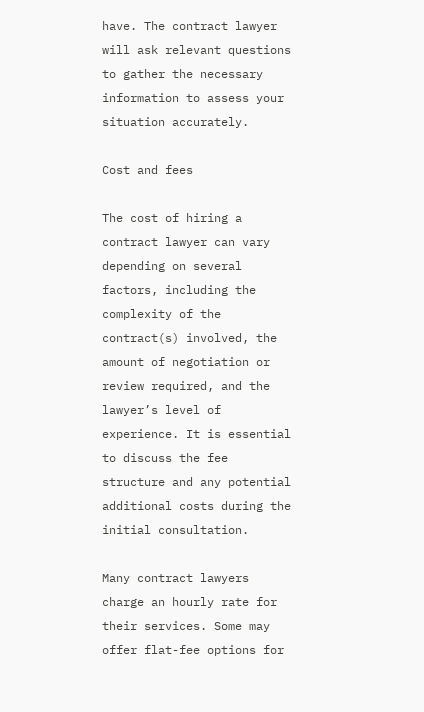have. The contract lawyer will ask relevant questions to gather the necessary information to assess your situation accurately.

Cost and fees

The cost of hiring a contract lawyer can vary depending on several factors, including the complexity of the contract(s) involved, the amount of negotiation or review required, and the lawyer’s level of experience. It is essential to discuss the fee structure and any potential additional costs during the initial consultation.

Many contract lawyers charge an hourly rate for their services. Some may offer flat-fee options for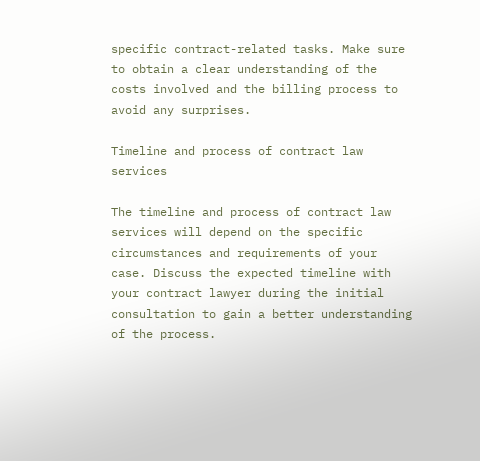specific contract-related tasks. Make sure to obtain a clear understanding of the costs involved and the billing process to avoid any surprises.

Timeline and process of contract law services

The timeline and process of contract law services will depend on the specific circumstances and requirements of your case. Discuss the expected timeline with your contract lawyer during the initial consultation to gain a better understanding of the process.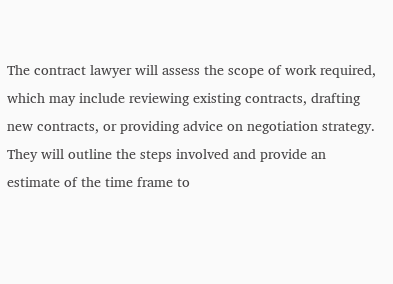The contract lawyer will assess the scope of work required, which may include reviewing existing contracts, drafting new contracts, or providing advice on negotiation strategy. They will outline the steps involved and provide an estimate of the time frame to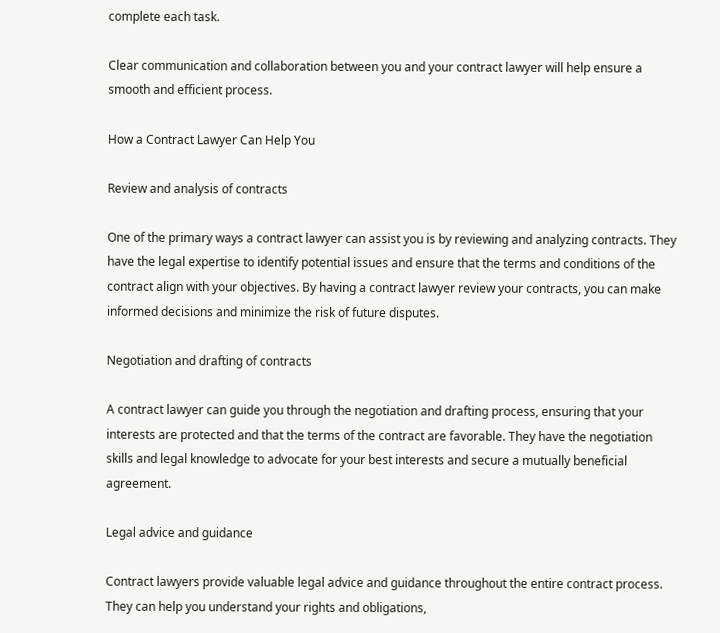complete each task.

Clear communication and collaboration between you and your contract lawyer will help ensure a smooth and efficient process.

How a Contract Lawyer Can Help You

Review and analysis of contracts

One of the primary ways a contract lawyer can assist you is by reviewing and analyzing contracts. They have the legal expertise to identify potential issues and ensure that the terms and conditions of the contract align with your objectives. By having a contract lawyer review your contracts, you can make informed decisions and minimize the risk of future disputes.

Negotiation and drafting of contracts

A contract lawyer can guide you through the negotiation and drafting process, ensuring that your interests are protected and that the terms of the contract are favorable. They have the negotiation skills and legal knowledge to advocate for your best interests and secure a mutually beneficial agreement.

Legal advice and guidance

Contract lawyers provide valuable legal advice and guidance throughout the entire contract process. They can help you understand your rights and obligations,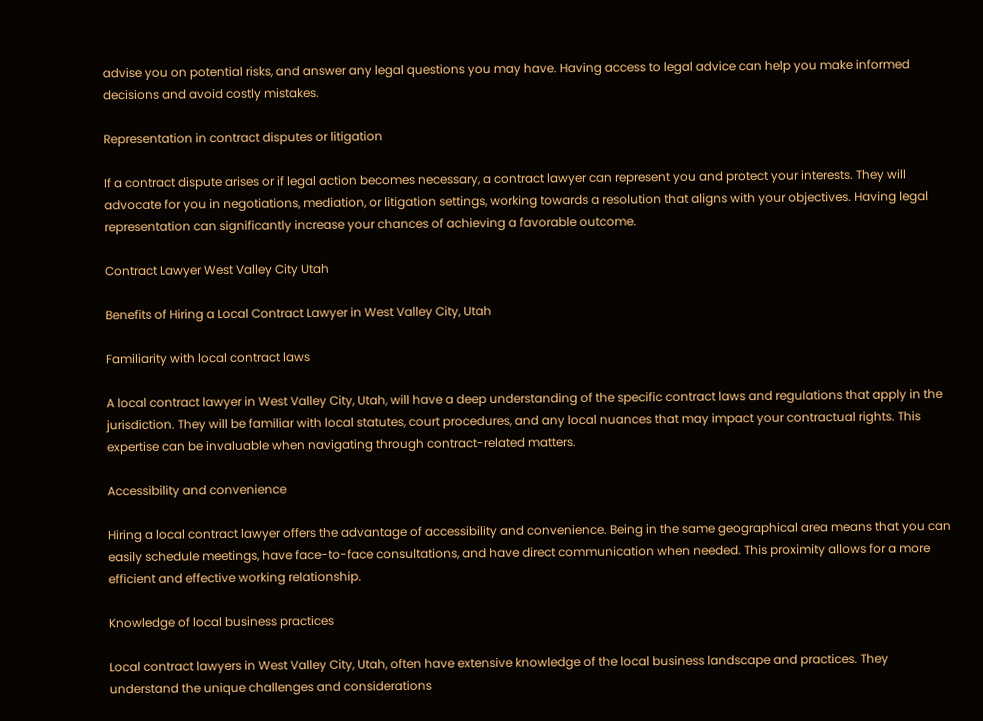advise you on potential risks, and answer any legal questions you may have. Having access to legal advice can help you make informed decisions and avoid costly mistakes.

Representation in contract disputes or litigation

If a contract dispute arises or if legal action becomes necessary, a contract lawyer can represent you and protect your interests. They will advocate for you in negotiations, mediation, or litigation settings, working towards a resolution that aligns with your objectives. Having legal representation can significantly increase your chances of achieving a favorable outcome.

Contract Lawyer West Valley City Utah

Benefits of Hiring a Local Contract Lawyer in West Valley City, Utah

Familiarity with local contract laws

A local contract lawyer in West Valley City, Utah, will have a deep understanding of the specific contract laws and regulations that apply in the jurisdiction. They will be familiar with local statutes, court procedures, and any local nuances that may impact your contractual rights. This expertise can be invaluable when navigating through contract-related matters.

Accessibility and convenience

Hiring a local contract lawyer offers the advantage of accessibility and convenience. Being in the same geographical area means that you can easily schedule meetings, have face-to-face consultations, and have direct communication when needed. This proximity allows for a more efficient and effective working relationship.

Knowledge of local business practices

Local contract lawyers in West Valley City, Utah, often have extensive knowledge of the local business landscape and practices. They understand the unique challenges and considerations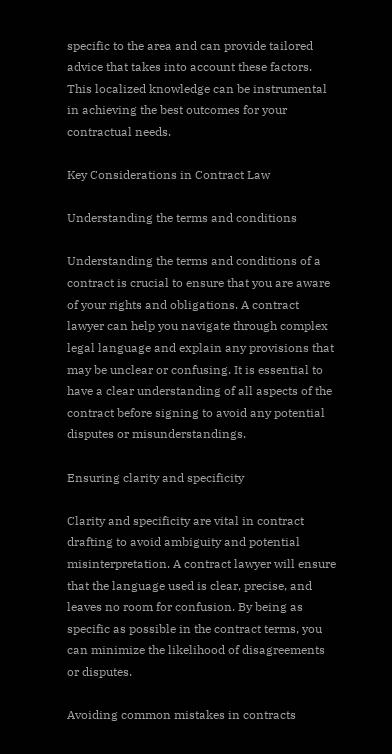specific to the area and can provide tailored advice that takes into account these factors. This localized knowledge can be instrumental in achieving the best outcomes for your contractual needs.

Key Considerations in Contract Law

Understanding the terms and conditions

Understanding the terms and conditions of a contract is crucial to ensure that you are aware of your rights and obligations. A contract lawyer can help you navigate through complex legal language and explain any provisions that may be unclear or confusing. It is essential to have a clear understanding of all aspects of the contract before signing to avoid any potential disputes or misunderstandings.

Ensuring clarity and specificity

Clarity and specificity are vital in contract drafting to avoid ambiguity and potential misinterpretation. A contract lawyer will ensure that the language used is clear, precise, and leaves no room for confusion. By being as specific as possible in the contract terms, you can minimize the likelihood of disagreements or disputes.

Avoiding common mistakes in contracts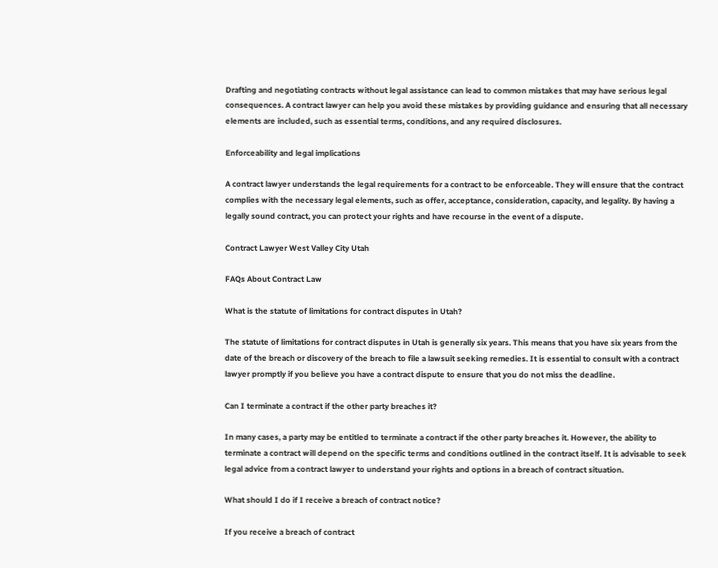Drafting and negotiating contracts without legal assistance can lead to common mistakes that may have serious legal consequences. A contract lawyer can help you avoid these mistakes by providing guidance and ensuring that all necessary elements are included, such as essential terms, conditions, and any required disclosures.

Enforceability and legal implications

A contract lawyer understands the legal requirements for a contract to be enforceable. They will ensure that the contract complies with the necessary legal elements, such as offer, acceptance, consideration, capacity, and legality. By having a legally sound contract, you can protect your rights and have recourse in the event of a dispute.

Contract Lawyer West Valley City Utah

FAQs About Contract Law

What is the statute of limitations for contract disputes in Utah?

The statute of limitations for contract disputes in Utah is generally six years. This means that you have six years from the date of the breach or discovery of the breach to file a lawsuit seeking remedies. It is essential to consult with a contract lawyer promptly if you believe you have a contract dispute to ensure that you do not miss the deadline.

Can I terminate a contract if the other party breaches it?

In many cases, a party may be entitled to terminate a contract if the other party breaches it. However, the ability to terminate a contract will depend on the specific terms and conditions outlined in the contract itself. It is advisable to seek legal advice from a contract lawyer to understand your rights and options in a breach of contract situation.

What should I do if I receive a breach of contract notice?

If you receive a breach of contract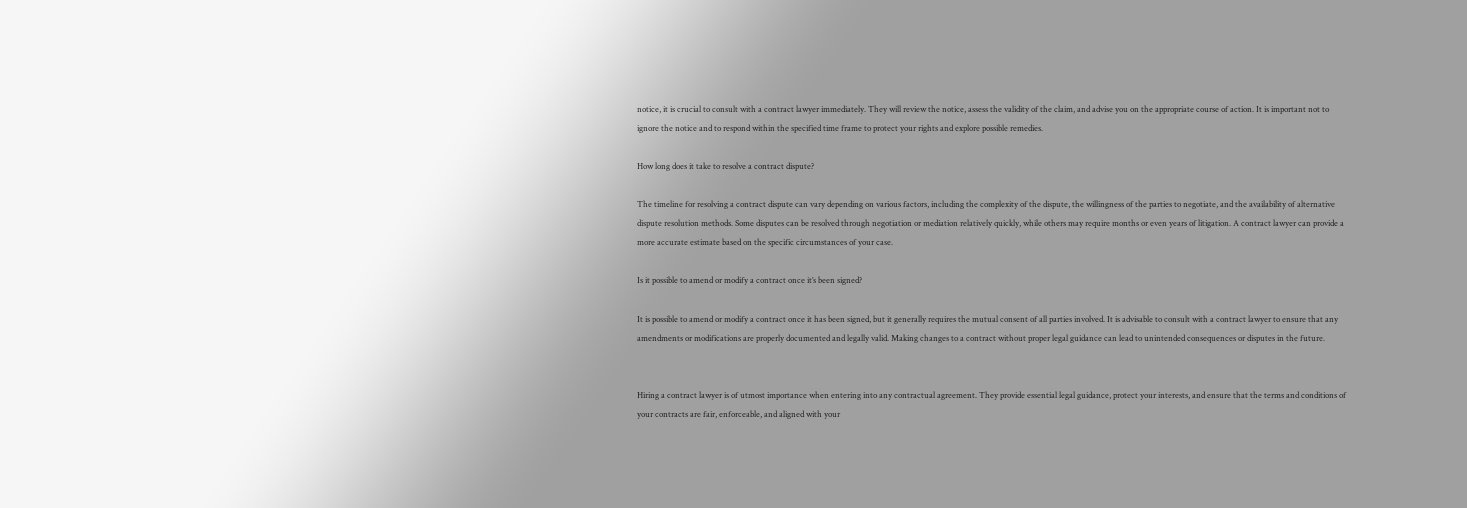notice, it is crucial to consult with a contract lawyer immediately. They will review the notice, assess the validity of the claim, and advise you on the appropriate course of action. It is important not to ignore the notice and to respond within the specified time frame to protect your rights and explore possible remedies.

How long does it take to resolve a contract dispute?

The timeline for resolving a contract dispute can vary depending on various factors, including the complexity of the dispute, the willingness of the parties to negotiate, and the availability of alternative dispute resolution methods. Some disputes can be resolved through negotiation or mediation relatively quickly, while others may require months or even years of litigation. A contract lawyer can provide a more accurate estimate based on the specific circumstances of your case.

Is it possible to amend or modify a contract once it’s been signed?

It is possible to amend or modify a contract once it has been signed, but it generally requires the mutual consent of all parties involved. It is advisable to consult with a contract lawyer to ensure that any amendments or modifications are properly documented and legally valid. Making changes to a contract without proper legal guidance can lead to unintended consequences or disputes in the future.


Hiring a contract lawyer is of utmost importance when entering into any contractual agreement. They provide essential legal guidance, protect your interests, and ensure that the terms and conditions of your contracts are fair, enforceable, and aligned with your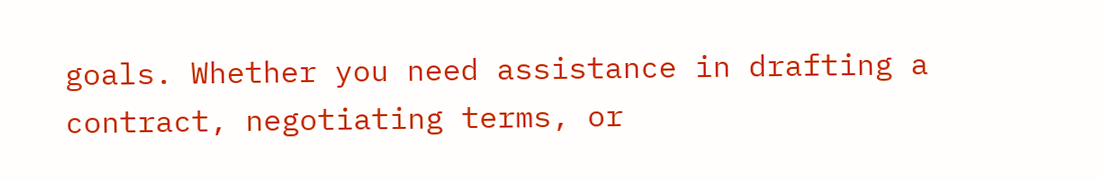goals. Whether you need assistance in drafting a contract, negotiating terms, or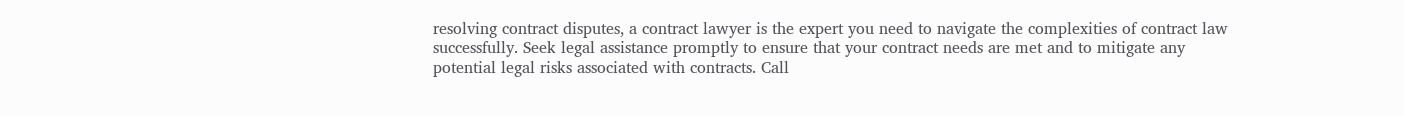resolving contract disputes, a contract lawyer is the expert you need to navigate the complexities of contract law successfully. Seek legal assistance promptly to ensure that your contract needs are met and to mitigate any potential legal risks associated with contracts. Call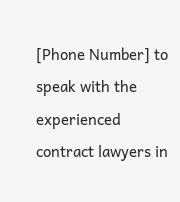[Phone Number] to speak with the experienced contract lawyers in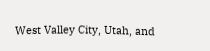West Valley City, Utah, and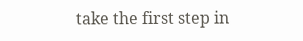take the first step in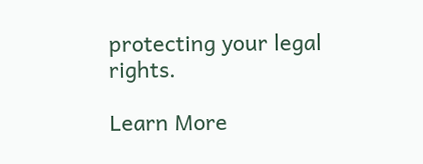protecting your legal rights.

Learn More